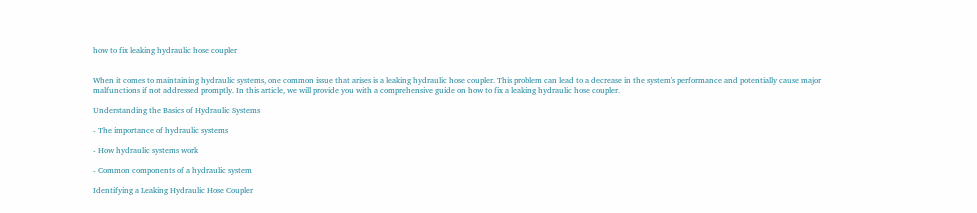how to fix leaking hydraulic hose coupler


When it comes to maintaining hydraulic systems, one common issue that arises is a leaking hydraulic hose coupler. This problem can lead to a decrease in the system's performance and potentially cause major malfunctions if not addressed promptly. In this article, we will provide you with a comprehensive guide on how to fix a leaking hydraulic hose coupler.

Understanding the Basics of Hydraulic Systems

- The importance of hydraulic systems

- How hydraulic systems work

- Common components of a hydraulic system

Identifying a Leaking Hydraulic Hose Coupler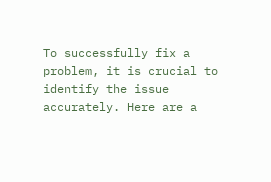To successfully fix a problem, it is crucial to identify the issue accurately. Here are a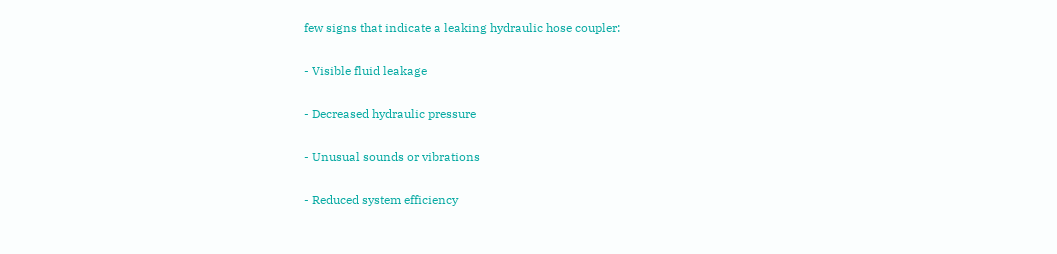few signs that indicate a leaking hydraulic hose coupler:

- Visible fluid leakage

- Decreased hydraulic pressure

- Unusual sounds or vibrations

- Reduced system efficiency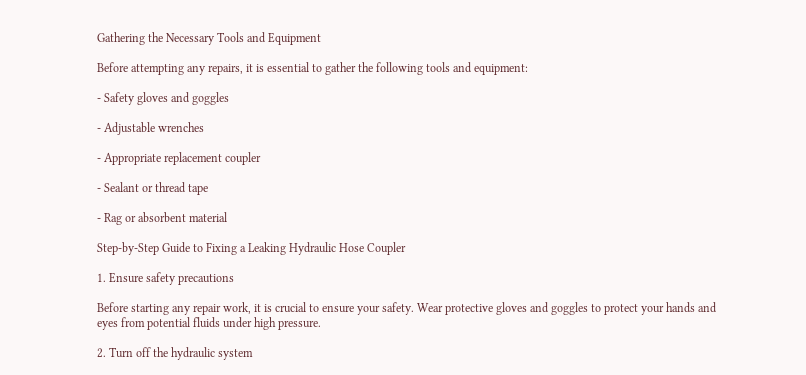Gathering the Necessary Tools and Equipment

Before attempting any repairs, it is essential to gather the following tools and equipment:

- Safety gloves and goggles

- Adjustable wrenches

- Appropriate replacement coupler

- Sealant or thread tape

- Rag or absorbent material

Step-by-Step Guide to Fixing a Leaking Hydraulic Hose Coupler

1. Ensure safety precautions

Before starting any repair work, it is crucial to ensure your safety. Wear protective gloves and goggles to protect your hands and eyes from potential fluids under high pressure.

2. Turn off the hydraulic system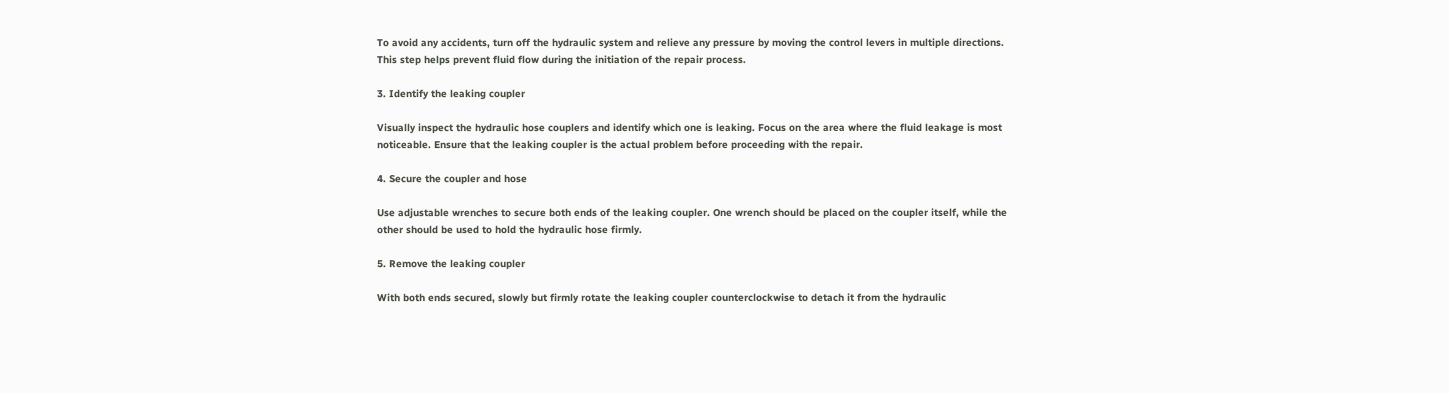To avoid any accidents, turn off the hydraulic system and relieve any pressure by moving the control levers in multiple directions. This step helps prevent fluid flow during the initiation of the repair process.

3. Identify the leaking coupler

Visually inspect the hydraulic hose couplers and identify which one is leaking. Focus on the area where the fluid leakage is most noticeable. Ensure that the leaking coupler is the actual problem before proceeding with the repair.

4. Secure the coupler and hose

Use adjustable wrenches to secure both ends of the leaking coupler. One wrench should be placed on the coupler itself, while the other should be used to hold the hydraulic hose firmly.

5. Remove the leaking coupler

With both ends secured, slowly but firmly rotate the leaking coupler counterclockwise to detach it from the hydraulic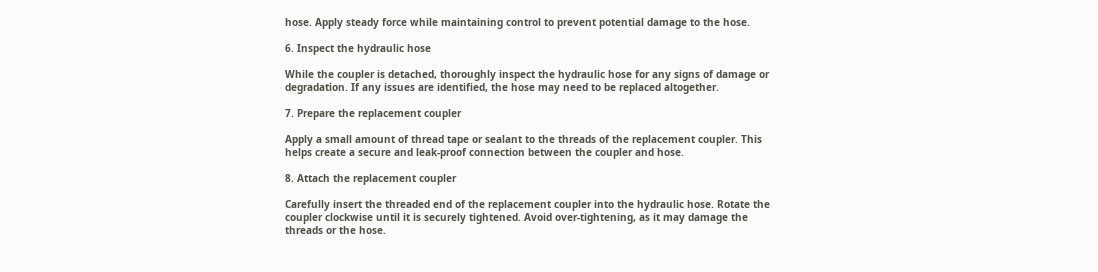hose. Apply steady force while maintaining control to prevent potential damage to the hose.

6. Inspect the hydraulic hose

While the coupler is detached, thoroughly inspect the hydraulic hose for any signs of damage or degradation. If any issues are identified, the hose may need to be replaced altogether.

7. Prepare the replacement coupler

Apply a small amount of thread tape or sealant to the threads of the replacement coupler. This helps create a secure and leak-proof connection between the coupler and hose.

8. Attach the replacement coupler

Carefully insert the threaded end of the replacement coupler into the hydraulic hose. Rotate the coupler clockwise until it is securely tightened. Avoid over-tightening, as it may damage the threads or the hose.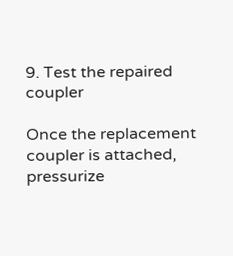9. Test the repaired coupler

Once the replacement coupler is attached, pressurize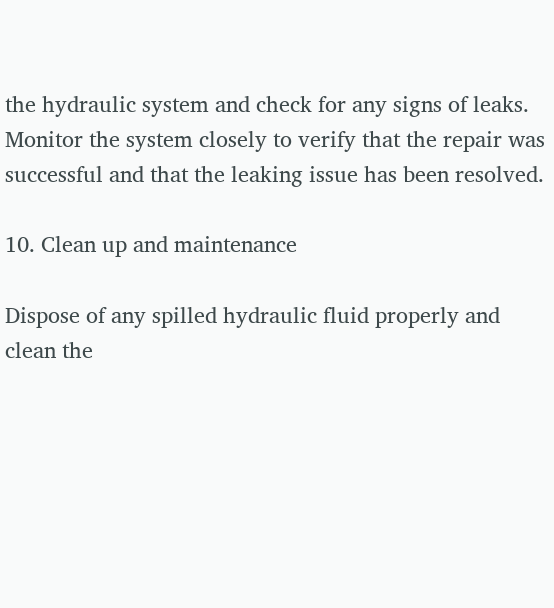the hydraulic system and check for any signs of leaks. Monitor the system closely to verify that the repair was successful and that the leaking issue has been resolved.

10. Clean up and maintenance

Dispose of any spilled hydraulic fluid properly and clean the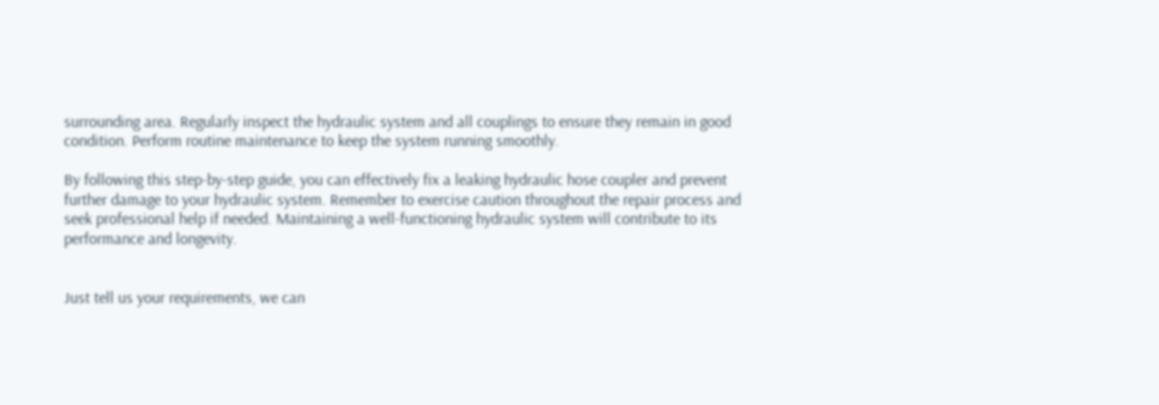surrounding area. Regularly inspect the hydraulic system and all couplings to ensure they remain in good condition. Perform routine maintenance to keep the system running smoothly.

By following this step-by-step guide, you can effectively fix a leaking hydraulic hose coupler and prevent further damage to your hydraulic system. Remember to exercise caution throughout the repair process and seek professional help if needed. Maintaining a well-functioning hydraulic system will contribute to its performance and longevity.


Just tell us your requirements, we can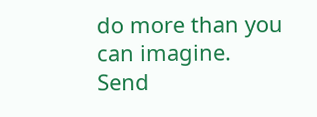do more than you can imagine.
Send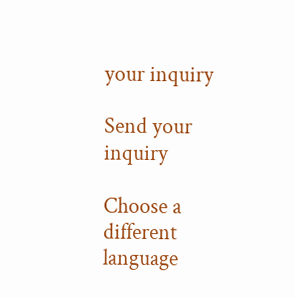your inquiry

Send your inquiry

Choose a different language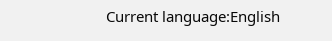Current language:English